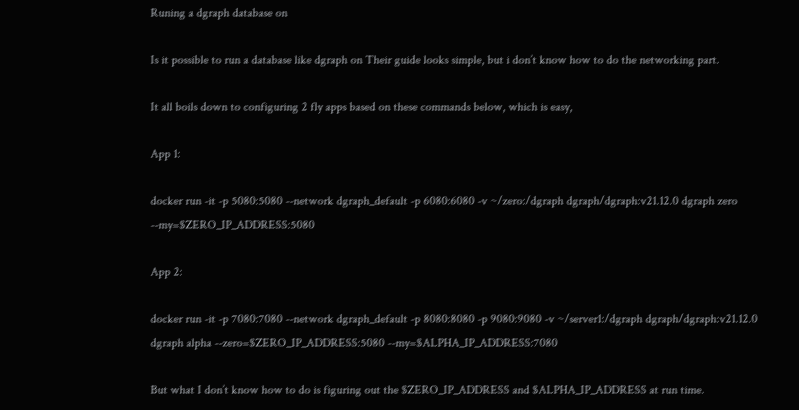Runing a dgraph database on

Is it possible to run a database like dgraph on Their guide looks simple, but i don’t know how to do the networking part.

It all boils down to configuring 2 fly apps based on these commands below, which is easy,

App 1:

docker run -it -p 5080:5080 --network dgraph_default -p 6080:6080 -v ~/zero:/dgraph dgraph/dgraph:v21.12.0 dgraph zero --my=$ZERO_IP_ADDRESS:5080

App 2:

docker run -it -p 7080:7080 --network dgraph_default -p 8080:8080 -p 9080:9080 -v ~/server1:/dgraph dgraph/dgraph:v21.12.0 dgraph alpha --zero=$ZERO_IP_ADDRESS:5080 --my=$ALPHA_IP_ADDRESS:7080

But what I don’t know how to do is figuring out the $ZERO_IP_ADDRESS and $ALPHA_IP_ADDRESS at run time.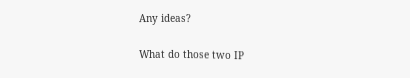Any ideas?

What do those two IP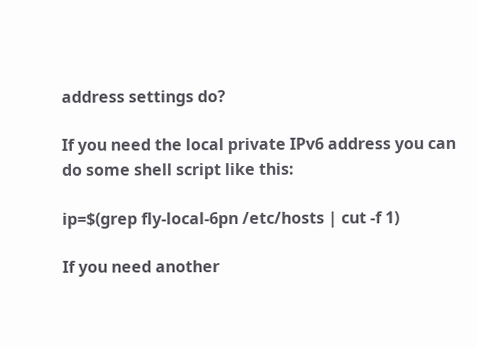address settings do?

If you need the local private IPv6 address you can do some shell script like this:

ip=$(grep fly-local-6pn /etc/hosts | cut -f 1)

If you need another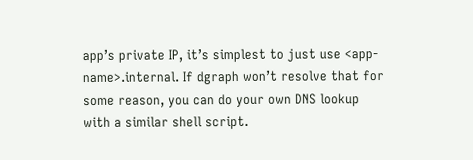app’s private IP, it’s simplest to just use <app-name>.internal. If dgraph won’t resolve that for some reason, you can do your own DNS lookup with a similar shell script.